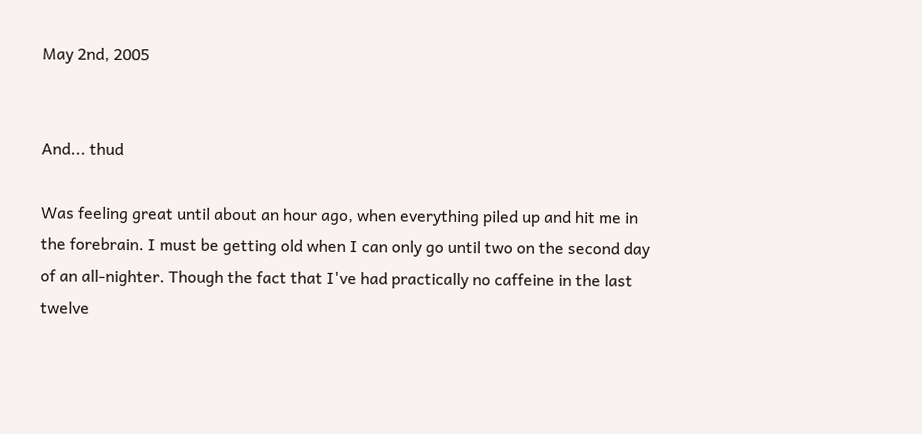May 2nd, 2005


And... thud

Was feeling great until about an hour ago, when everything piled up and hit me in the forebrain. I must be getting old when I can only go until two on the second day of an all-nighter. Though the fact that I've had practically no caffeine in the last twelve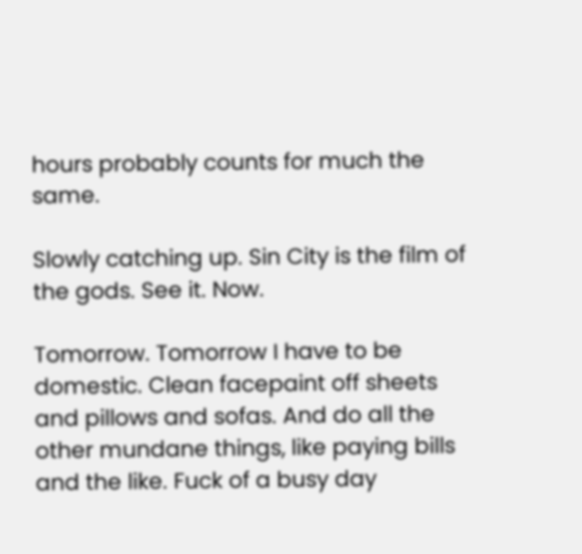hours probably counts for much the same.

Slowly catching up. Sin City is the film of the gods. See it. Now.

Tomorrow. Tomorrow I have to be domestic. Clean facepaint off sheets and pillows and sofas. And do all the other mundane things, like paying bills and the like. Fuck of a busy day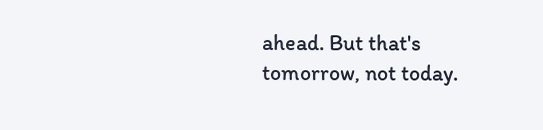ahead. But that's tomorrow, not today.